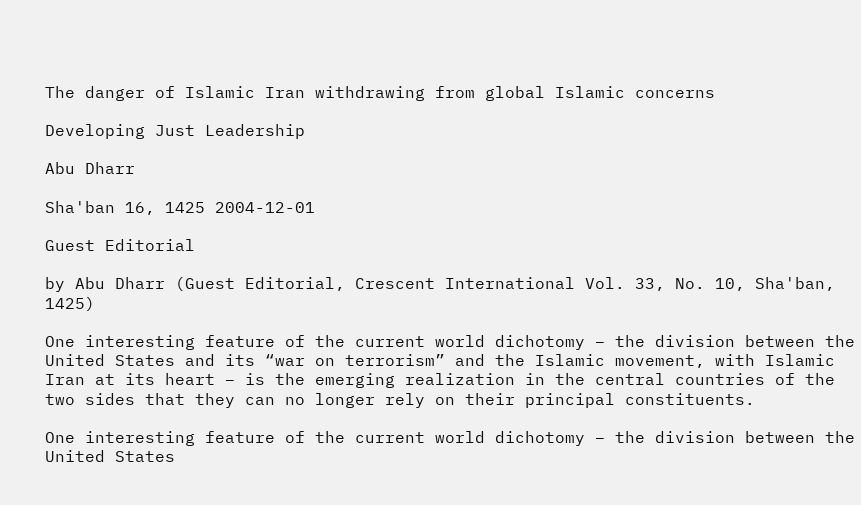The danger of Islamic Iran withdrawing from global Islamic concerns

Developing Just Leadership

Abu Dharr

Sha'ban 16, 1425 2004-12-01

Guest Editorial

by Abu Dharr (Guest Editorial, Crescent International Vol. 33, No. 10, Sha'ban, 1425)

One interesting feature of the current world dichotomy – the division between the United States and its “war on terrorism” and the Islamic movement, with Islamic Iran at its heart – is the emerging realization in the central countries of the two sides that they can no longer rely on their principal constituents.

One interesting feature of the current world dichotomy – the division between the United States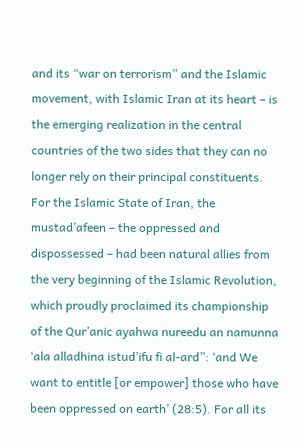and its “war on terrorism” and the Islamic movement, with Islamic Iran at its heart – is the emerging realization in the central countries of the two sides that they can no longer rely on their principal constituents. For the Islamic State of Iran, the mustad’afeen – the oppressed and dispossessed – had been natural allies from the very beginning of the Islamic Revolution, which proudly proclaimed its championship of the Qur’anic ayahwa nureedu an namunna ‘ala alladhina istud’ifu fi al-ard”: ‘and We want to entitle [or empower] those who have been oppressed on earth’ (28:5). For all its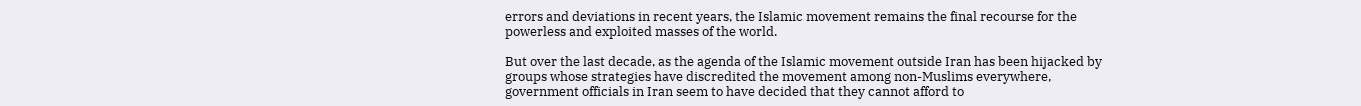errors and deviations in recent years, the Islamic movement remains the final recourse for the powerless and exploited masses of the world.

But over the last decade, as the agenda of the Islamic movement outside Iran has been hijacked by groups whose strategies have discredited the movement among non-Muslims everywhere, government officials in Iran seem to have decided that they cannot afford to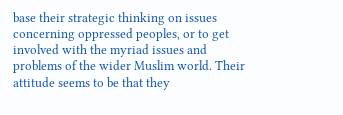base their strategic thinking on issues concerning oppressed peoples, or to get involved with the myriad issues and problems of the wider Muslim world. Their attitude seems to be that they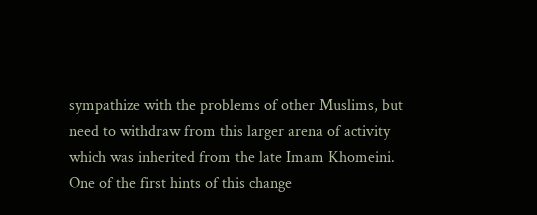sympathize with the problems of other Muslims, but need to withdraw from this larger arena of activity which was inherited from the late Imam Khomeini. One of the first hints of this change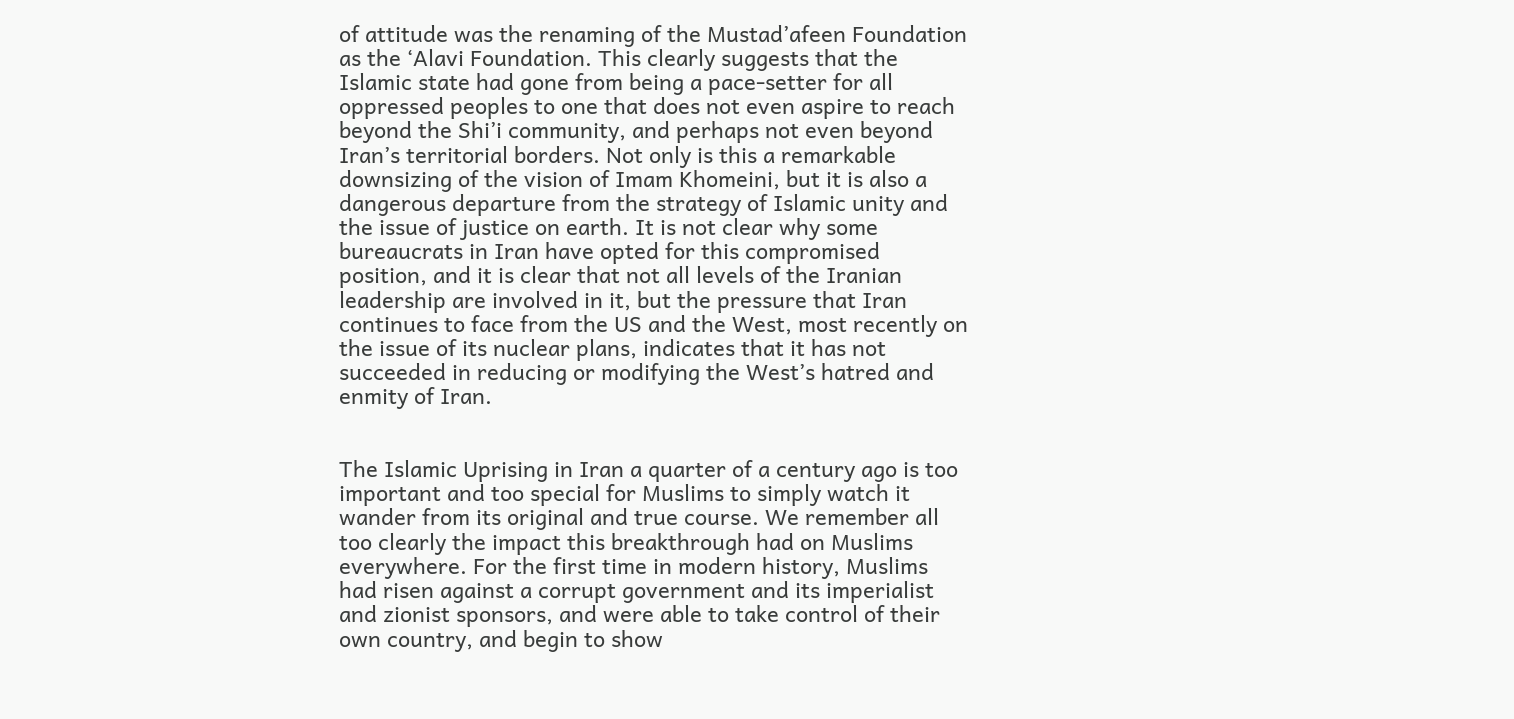of attitude was the renaming of the Mustad’afeen Foundation as the ‘Alavi Foundation. This clearly suggests that the Islamic state had gone from being a pace-setter for all oppressed peoples to one that does not even aspire to reach beyond the Shi’i community, and perhaps not even beyond Iran’s territorial borders. Not only is this a remarkable downsizing of the vision of Imam Khomeini, but it is also a dangerous departure from the strategy of Islamic unity and the issue of justice on earth. It is not clear why some bureaucrats in Iran have opted for this compromised position, and it is clear that not all levels of the Iranian leadership are involved in it, but the pressure that Iran continues to face from the US and the West, most recently on the issue of its nuclear plans, indicates that it has not succeeded in reducing or modifying the West’s hatred and enmity of Iran.


The Islamic Uprising in Iran a quarter of a century ago is too important and too special for Muslims to simply watch it wander from its original and true course. We remember all too clearly the impact this breakthrough had on Muslims everywhere. For the first time in modern history, Muslims had risen against a corrupt government and its imperialist and zionist sponsors, and were able to take control of their own country, and begin to show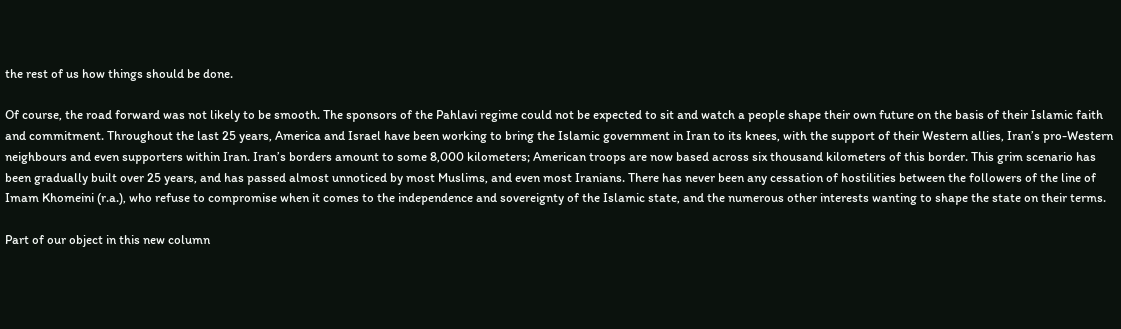the rest of us how things should be done.

Of course, the road forward was not likely to be smooth. The sponsors of the Pahlavi regime could not be expected to sit and watch a people shape their own future on the basis of their Islamic faith and commitment. Throughout the last 25 years, America and Israel have been working to bring the Islamic government in Iran to its knees, with the support of their Western allies, Iran’s pro-Western neighbours and even supporters within Iran. Iran’s borders amount to some 8,000 kilometers; American troops are now based across six thousand kilometers of this border. This grim scenario has been gradually built over 25 years, and has passed almost unnoticed by most Muslims, and even most Iranians. There has never been any cessation of hostilities between the followers of the line of Imam Khomeini (r.a.), who refuse to compromise when it comes to the independence and sovereignty of the Islamic state, and the numerous other interests wanting to shape the state on their terms.

Part of our object in this new column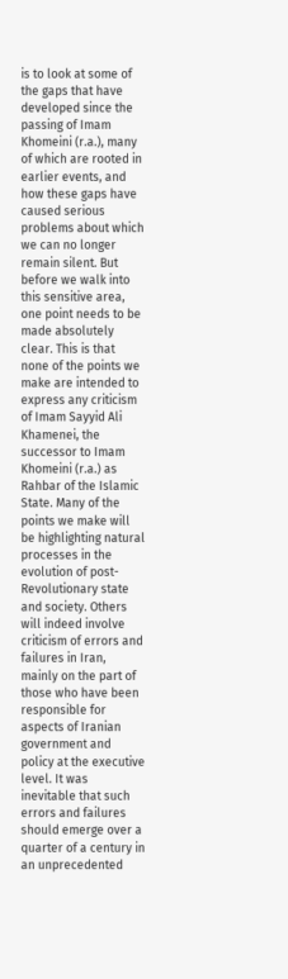is to look at some of the gaps that have developed since the passing of Imam Khomeini (r.a.), many of which are rooted in earlier events, and how these gaps have caused serious problems about which we can no longer remain silent. But before we walk into this sensitive area, one point needs to be made absolutely clear. This is that none of the points we make are intended to express any criticism of Imam Sayyid Ali Khamenei, the successor to Imam Khomeini (r.a.) as Rahbar of the Islamic State. Many of the points we make will be highlighting natural processes in the evolution of post-Revolutionary state and society. Others will indeed involve criticism of errors and failures in Iran, mainly on the part of those who have been responsible for aspects of Iranian government and policy at the executive level. It was inevitable that such errors and failures should emerge over a quarter of a century in an unprecedented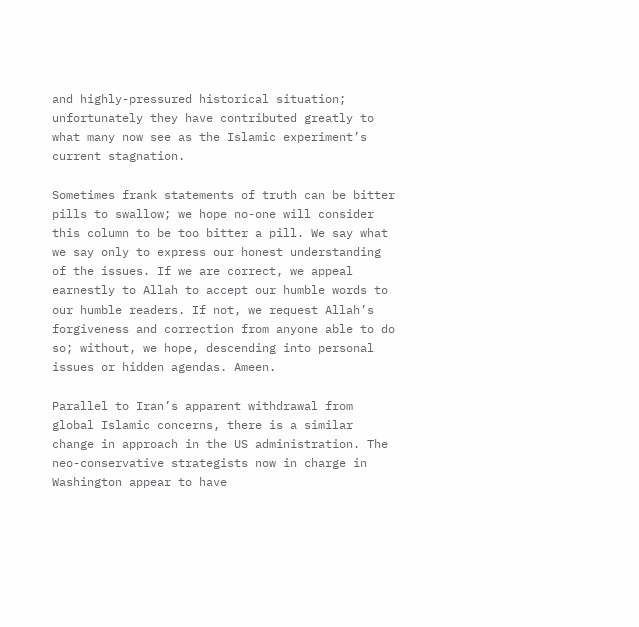and highly-pressured historical situation; unfortunately they have contributed greatly to what many now see as the Islamic experiment’s current stagnation.

Sometimes frank statements of truth can be bitter pills to swallow; we hope no-one will consider this column to be too bitter a pill. We say what we say only to express our honest understanding of the issues. If we are correct, we appeal earnestly to Allah to accept our humble words to our humble readers. If not, we request Allah’s forgiveness and correction from anyone able to do so; without, we hope, descending into personal issues or hidden agendas. Ameen.

Parallel to Iran’s apparent withdrawal from global Islamic concerns, there is a similar change in approach in the US administration. The neo-conservative strategists now in charge in Washington appear to have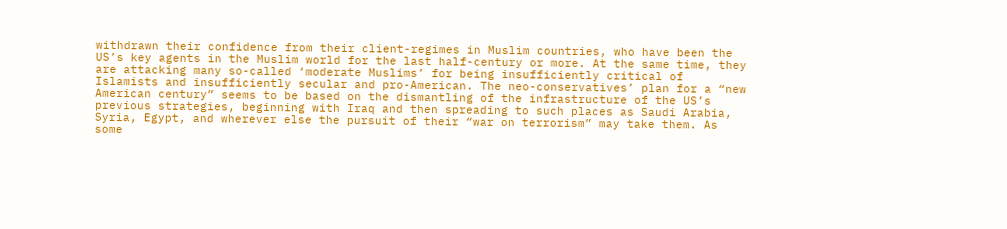withdrawn their confidence from their client-regimes in Muslim countries, who have been the US’s key agents in the Muslim world for the last half-century or more. At the same time, they are attacking many so-called ‘moderate Muslims’ for being insufficiently critical of Islamists and insufficiently secular and pro-American. The neo-conservatives’ plan for a “new American century” seems to be based on the dismantling of the infrastructure of the US’s previous strategies, beginning with Iraq and then spreading to such places as Saudi Arabia, Syria, Egypt, and wherever else the pursuit of their “war on terrorism” may take them. As some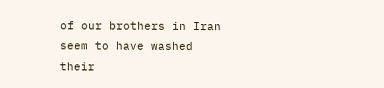of our brothers in Iran seem to have washed their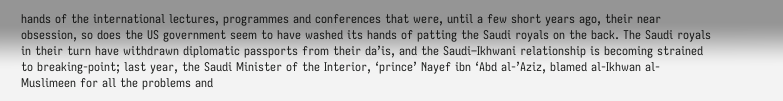hands of the international lectures, programmes and conferences that were, until a few short years ago, their near obsession, so does the US government seem to have washed its hands of patting the Saudi royals on the back. The Saudi royals in their turn have withdrawn diplomatic passports from their da’is, and the Saudi–Ikhwani relationship is becoming strained to breaking-point; last year, the Saudi Minister of the Interior, ‘prince’ Nayef ibn ‘Abd al-’Aziz, blamed al-Ikhwan al-Muslimeen for all the problems and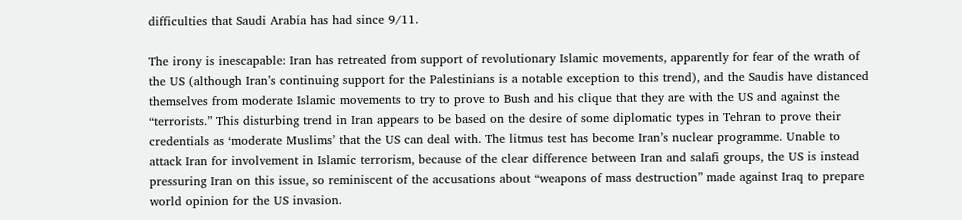difficulties that Saudi Arabia has had since 9/11.

The irony is inescapable: Iran has retreated from support of revolutionary Islamic movements, apparently for fear of the wrath of the US (although Iran’s continuing support for the Palestinians is a notable exception to this trend), and the Saudis have distanced themselves from moderate Islamic movements to try to prove to Bush and his clique that they are with the US and against the “terrorists.” This disturbing trend in Iran appears to be based on the desire of some diplomatic types in Tehran to prove their credentials as ‘moderate Muslims’ that the US can deal with. The litmus test has become Iran’s nuclear programme. Unable to attack Iran for involvement in Islamic terrorism, because of the clear difference between Iran and salafi groups, the US is instead pressuring Iran on this issue, so reminiscent of the accusations about “weapons of mass destruction” made against Iraq to prepare world opinion for the US invasion.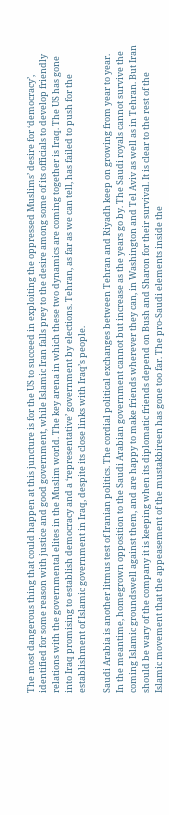The most dangerous thing that could happen at this juncture is for the US to succeed in exploiting the oppressed Muslims’ desire for ‘democracy’, identified for some reason with justice and good government, while Islamic Iran falls prey to the desire among some of its officials to develop friendly relations with the governmental elites in the Muslim world. The key arena in which these two dynamics are coming together is Iraq. The US has gone into Iraq promising to establish democracy and a ‘representative’ government by elections. Tehran, as far as we can tell, has failed to push for the establishment of Islamic government in Iraq, despite its close links with Iraq’s people.

Saudi Arabia is another litmus test of Iranian politics. The cordial political exchanges between Tehran and Riyadh keep on growing from year to year. In the meantime, homegrown opposition to the Saudi Arabian government cannot but increase as the years go by. The Saudi royals cannot survive the coming Islamic groundswell against them, and are happy to make friends wherever they can, in Washington and Tel Aviv as well as in Tehran. But Iran should be wary of the company it is keeping when its diplomatic friends depend on Bush and Sharon for their survival. It is clear to the rest of the Islamic movement that the appeasement of the mustakbireen has gone too far. The pro-Saudi elements inside the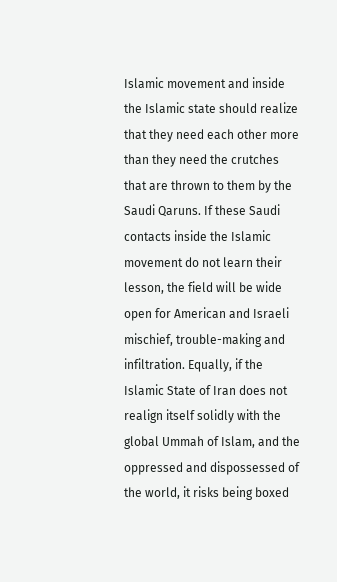Islamic movement and inside the Islamic state should realize that they need each other more than they need the crutches that are thrown to them by the Saudi Qaruns. If these Saudi contacts inside the Islamic movement do not learn their lesson, the field will be wide open for American and Israeli mischief, trouble-making and infiltration. Equally, if the Islamic State of Iran does not realign itself solidly with the global Ummah of Islam, and the oppressed and dispossessed of the world, it risks being boxed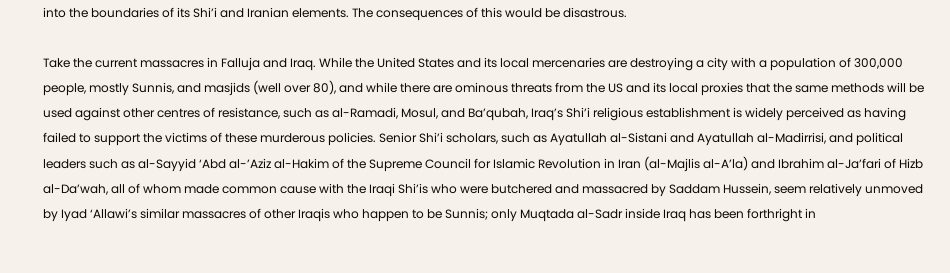into the boundaries of its Shi’i and Iranian elements. The consequences of this would be disastrous.

Take the current massacres in Falluja and Iraq. While the United States and its local mercenaries are destroying a city with a population of 300,000 people, mostly Sunnis, and masjids (well over 80), and while there are ominous threats from the US and its local proxies that the same methods will be used against other centres of resistance, such as al-Ramadi, Mosul, and Ba’qubah, Iraq’s Shi’i religious establishment is widely perceived as having failed to support the victims of these murderous policies. Senior Shi’i scholars, such as Ayatullah al-Sistani and Ayatullah al-Madirrisi, and political leaders such as al-Sayyid ‘Abd al-’Aziz al-Hakim of the Supreme Council for Islamic Revolution in Iran (al-Majlis al-A’la) and Ibrahim al-Ja’fari of Hizb al-Da’wah, all of whom made common cause with the Iraqi Shi’is who were butchered and massacred by Saddam Hussein, seem relatively unmoved by Iyad ‘Allawi’s similar massacres of other Iraqis who happen to be Sunnis; only Muqtada al-Sadr inside Iraq has been forthright in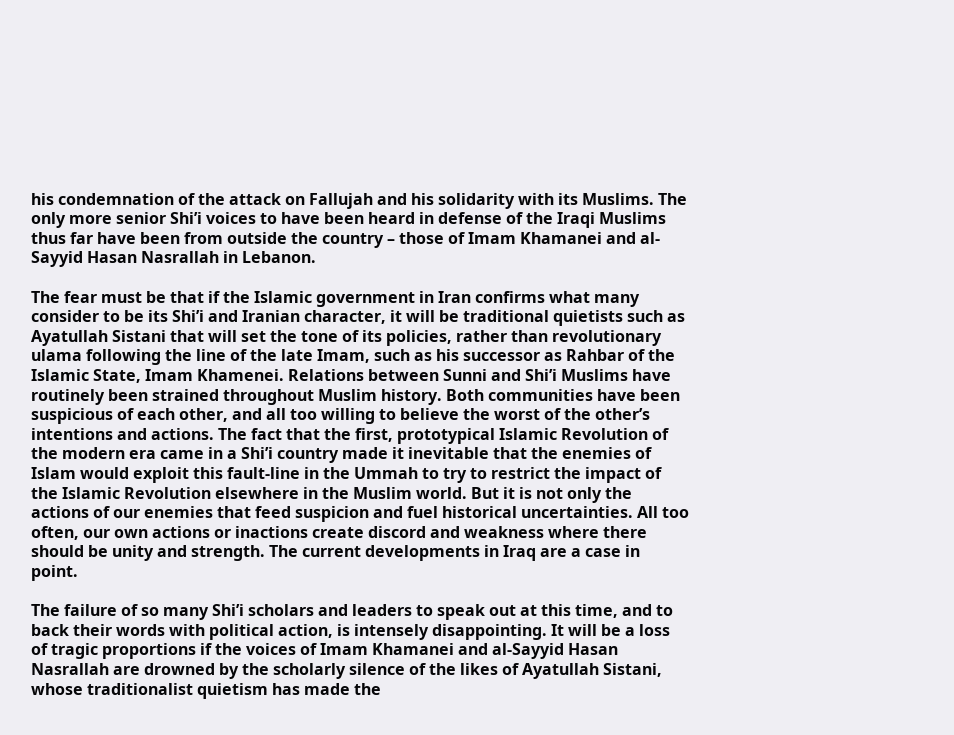his condemnation of the attack on Fallujah and his solidarity with its Muslims. The only more senior Shi’i voices to have been heard in defense of the Iraqi Muslims thus far have been from outside the country – those of Imam Khamanei and al-Sayyid Hasan Nasrallah in Lebanon.

The fear must be that if the Islamic government in Iran confirms what many consider to be its Shi’i and Iranian character, it will be traditional quietists such as Ayatullah Sistani that will set the tone of its policies, rather than revolutionary ulama following the line of the late Imam, such as his successor as Rahbar of the Islamic State, Imam Khamenei. Relations between Sunni and Shi’i Muslims have routinely been strained throughout Muslim history. Both communities have been suspicious of each other, and all too willing to believe the worst of the other’s intentions and actions. The fact that the first, prototypical Islamic Revolution of the modern era came in a Shi’i country made it inevitable that the enemies of Islam would exploit this fault-line in the Ummah to try to restrict the impact of the Islamic Revolution elsewhere in the Muslim world. But it is not only the actions of our enemies that feed suspicion and fuel historical uncertainties. All too often, our own actions or inactions create discord and weakness where there should be unity and strength. The current developments in Iraq are a case in point.

The failure of so many Shi’i scholars and leaders to speak out at this time, and to back their words with political action, is intensely disappointing. It will be a loss of tragic proportions if the voices of Imam Khamanei and al-Sayyid Hasan Nasrallah are drowned by the scholarly silence of the likes of Ayatullah Sistani, whose traditionalist quietism has made the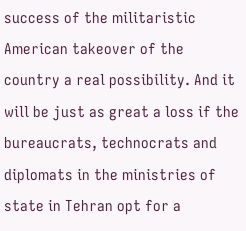success of the militaristic American takeover of the country a real possibility. And it will be just as great a loss if the bureaucrats, technocrats and diplomats in the ministries of state in Tehran opt for a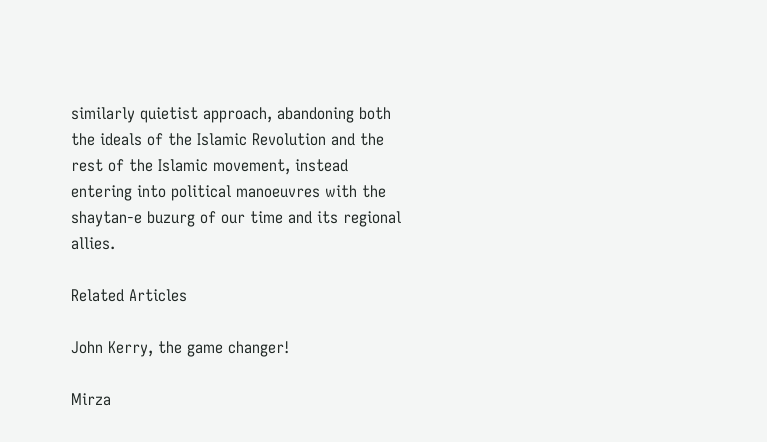similarly quietist approach, abandoning both the ideals of the Islamic Revolution and the rest of the Islamic movement, instead entering into political manoeuvres with the shaytan-e buzurg of our time and its regional allies.

Related Articles

John Kerry, the game changer!

Mirza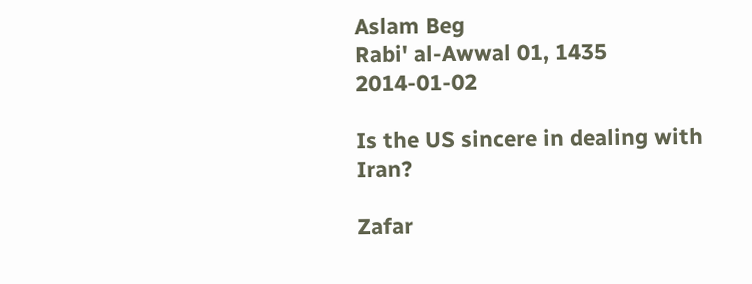Aslam Beg
Rabi' al-Awwal 01, 1435 2014-01-02

Is the US sincere in dealing with Iran?

Zafar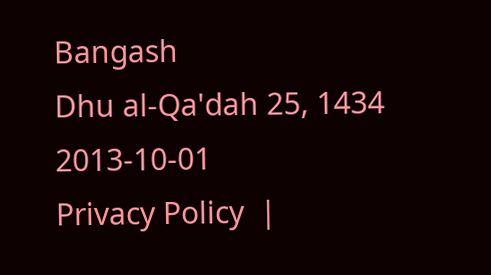Bangash
Dhu al-Qa'dah 25, 1434 2013-10-01
Privacy Policy  |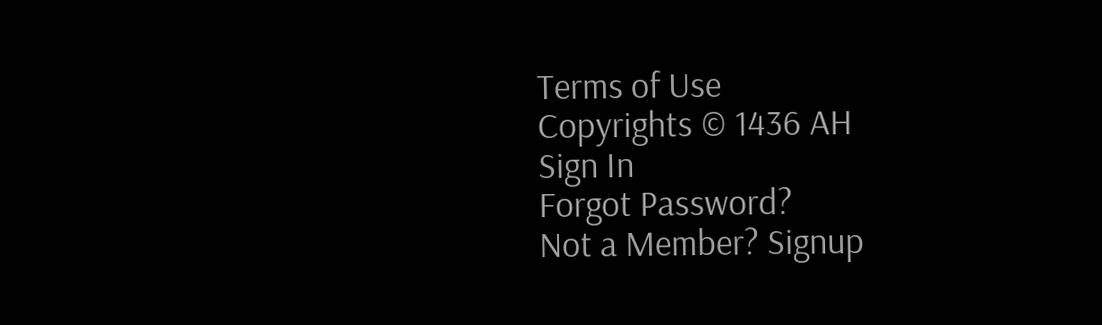Terms of Use
Copyrights © 1436 AH
Sign In
Forgot Password?
Not a Member? Signup